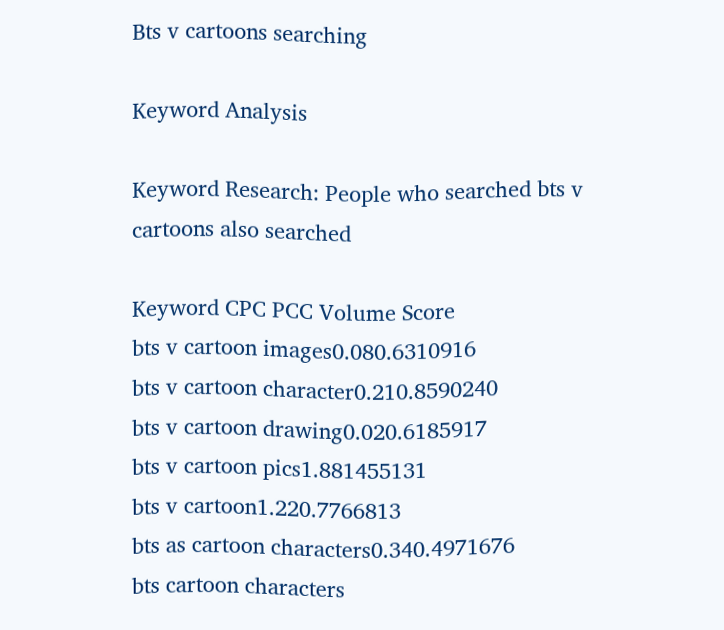Bts v cartoons searching

Keyword Analysis

Keyword Research: People who searched bts v cartoons also searched

Keyword CPC PCC Volume Score
bts v cartoon images0.080.6310916
bts v cartoon character0.210.8590240
bts v cartoon drawing0.020.6185917
bts v cartoon pics1.881455131
bts v cartoon1.220.7766813
bts as cartoon characters0.340.4971676
bts cartoon characters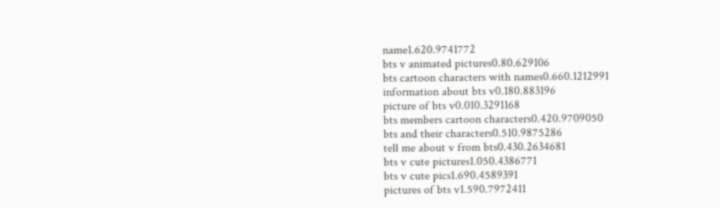name1.620.9741772
bts v animated pictures0.80.629106
bts cartoon characters with names0.660.1212991
information about bts v0.180.883196
picture of bts v0.010.3291168
bts members cartoon characters0.420.9709050
bts and their characters0.510.9875286
tell me about v from bts0.430.2634681
bts v cute pictures1.050.4386771
bts v cute pics1.690.4589391
pictures of bts v1.590.7972411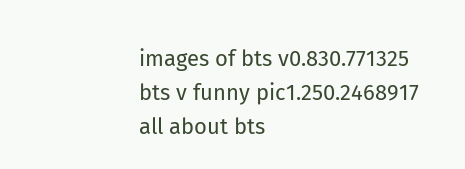images of bts v0.830.771325
bts v funny pic1.250.2468917
all about bts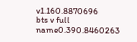v1.160.8870696
bts v full name0.390.8460263